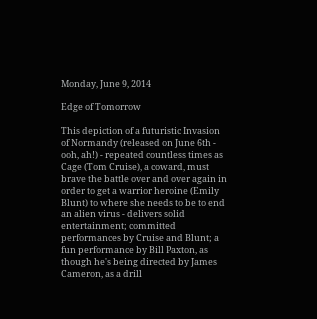Monday, June 9, 2014

Edge of Tomorrow

This depiction of a futuristic Invasion of Normandy (released on June 6th - ooh, ah!) - repeated countless times as Cage (Tom Cruise), a coward, must brave the battle over and over again in order to get a warrior heroine (Emily Blunt) to where she needs to be to end an alien virus - delivers solid entertainment; committed performances by Cruise and Blunt; a fun performance by Bill Paxton, as though he's being directed by James Cameron, as a drill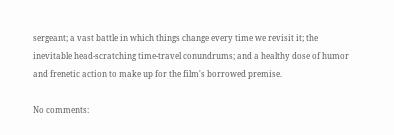sergeant; a vast battle in which things change every time we revisit it; the inevitable head-scratching time-travel conundrums; and a healthy dose of humor and frenetic action to make up for the film's borrowed premise.

No comments: